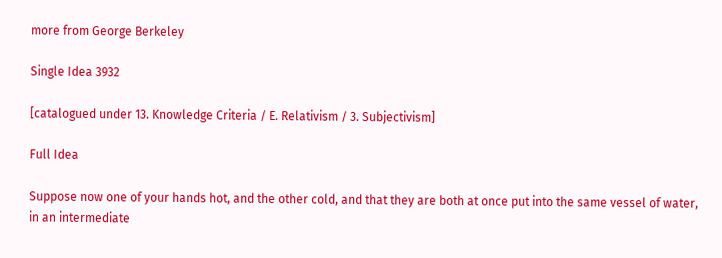more from George Berkeley

Single Idea 3932

[catalogued under 13. Knowledge Criteria / E. Relativism / 3. Subjectivism]

Full Idea

Suppose now one of your hands hot, and the other cold, and that they are both at once put into the same vessel of water, in an intermediate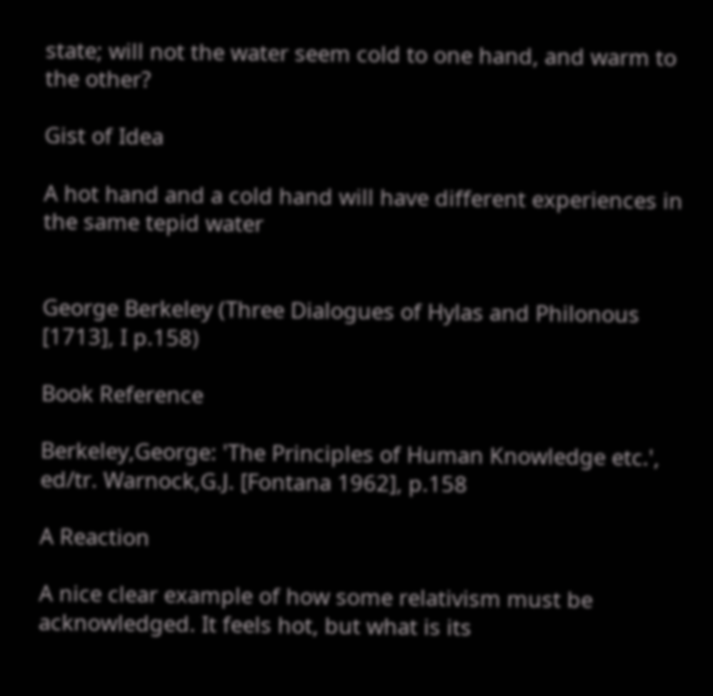state; will not the water seem cold to one hand, and warm to the other?

Gist of Idea

A hot hand and a cold hand will have different experiences in the same tepid water


George Berkeley (Three Dialogues of Hylas and Philonous [1713], I p.158)

Book Reference

Berkeley,George: 'The Principles of Human Knowledge etc.', ed/tr. Warnock,G.J. [Fontana 1962], p.158

A Reaction

A nice clear example of how some relativism must be acknowledged. It feels hot, but what is its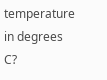temperature in degrees C?